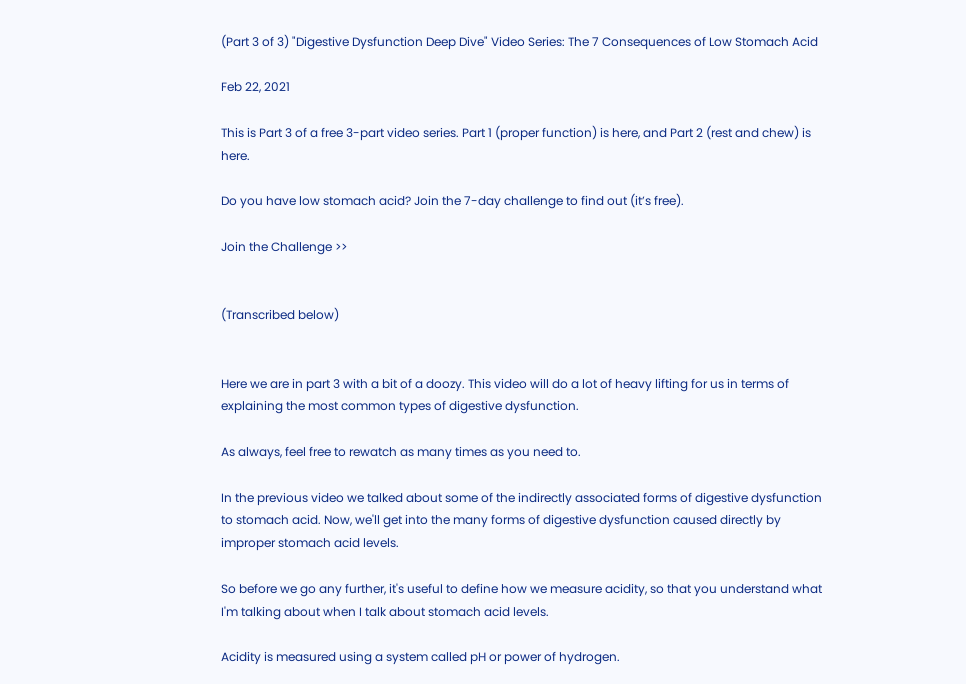(Part 3 of 3) "Digestive Dysfunction Deep Dive" Video Series: The 7 Consequences of Low Stomach Acid

Feb 22, 2021

This is Part 3 of a free 3-part video series. Part 1 (proper function) is here, and Part 2 (rest and chew) is here.

Do you have low stomach acid? Join the 7-day challenge to find out (it’s free).

Join the Challenge >>


(Transcribed below)


Here we are in part 3 with a bit of a doozy. This video will do a lot of heavy lifting for us in terms of explaining the most common types of digestive dysfunction.

As always, feel free to rewatch as many times as you need to.

In the previous video we talked about some of the indirectly associated forms of digestive dysfunction to stomach acid. Now, we'll get into the many forms of digestive dysfunction caused directly by improper stomach acid levels.

So before we go any further, it's useful to define how we measure acidity, so that you understand what I'm talking about when I talk about stomach acid levels.

Acidity is measured using a system called pH or power of hydrogen.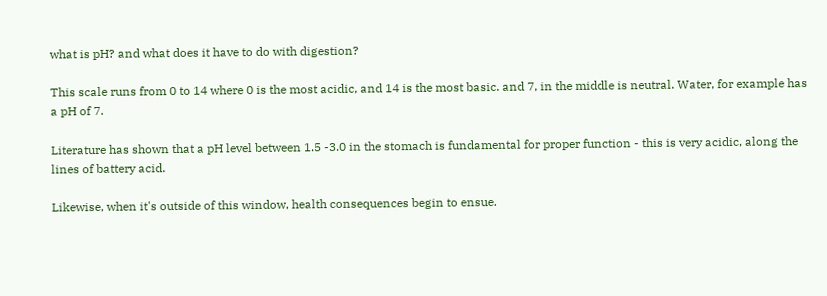what is pH? and what does it have to do with digestion?

This scale runs from 0 to 14 where 0 is the most acidic, and 14 is the most basic. and 7, in the middle is neutral. Water, for example has a pH of 7.

Literature has shown that a pH level between 1.5 -3.0 in the stomach is fundamental for proper function - this is very acidic, along the lines of battery acid.

Likewise, when it's outside of this window, health consequences begin to ensue.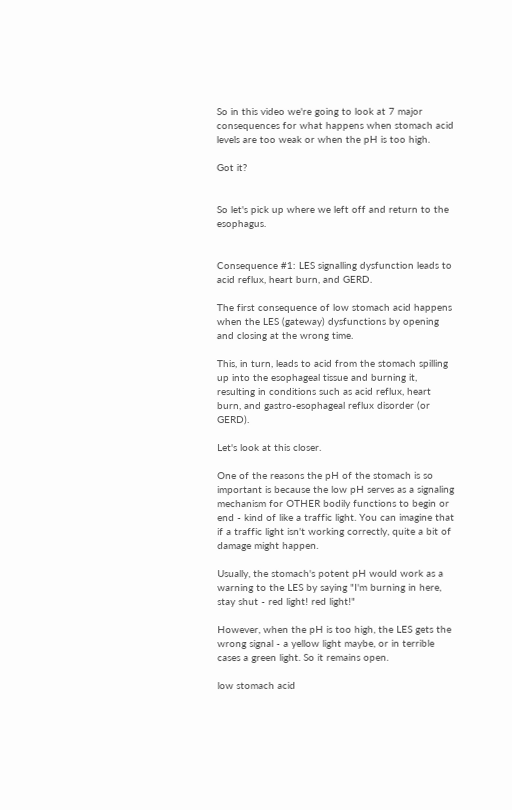So in this video we're going to look at 7 major consequences for what happens when stomach acid levels are too weak or when the pH is too high.

Got it?


So let's pick up where we left off and return to the esophagus.


Consequence #1: LES signalling dysfunction leads to acid reflux, heart burn, and GERD.

The first consequence of low stomach acid happens when the LES (gateway) dysfunctions by opening and closing at the wrong time.

This, in turn, leads to acid from the stomach spilling up into the esophageal tissue and burning it, resulting in conditions such as acid reflux, heart burn, and gastro-esophageal reflux disorder (or GERD).

Let's look at this closer.

One of the reasons the pH of the stomach is so important is because the low pH serves as a signaling mechanism for OTHER bodily functions to begin or end - kind of like a traffic light. You can imagine that if a traffic light isn't working correctly, quite a bit of damage might happen.

Usually, the stomach's potent pH would work as a warning to the LES by saying "I'm burning in here, stay shut - red light! red light!"

However, when the pH is too high, the LES gets the wrong signal - a yellow light maybe, or in terrible cases a green light. So it remains open.

low stomach acid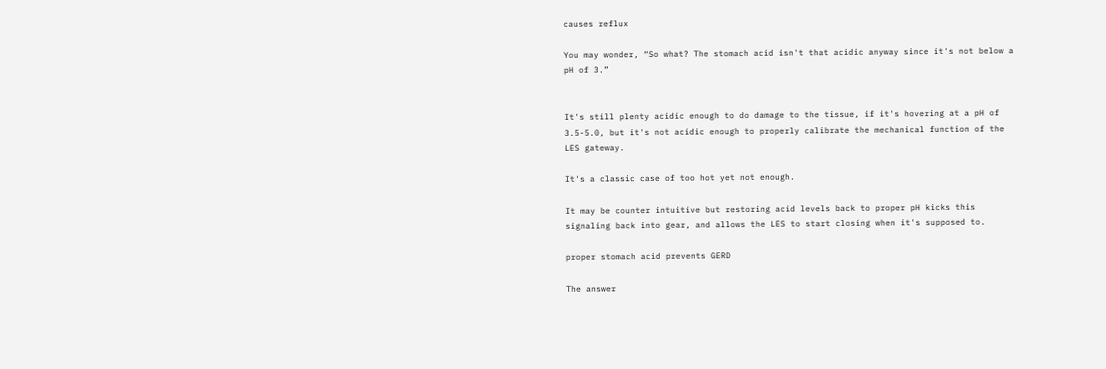causes reflux

You may wonder, “So what? The stomach acid isn't that acidic anyway since it's not below a pH of 3.”


It's still plenty acidic enough to do damage to the tissue, if it's hovering at a pH of 3.5-5.0, but it's not acidic enough to properly calibrate the mechanical function of the LES gateway.

It's a classic case of too hot yet not enough.

It may be counter intuitive but restoring acid levels back to proper pH kicks this signaling back into gear, and allows the LES to start closing when it's supposed to.

proper stomach acid prevents GERD

The answer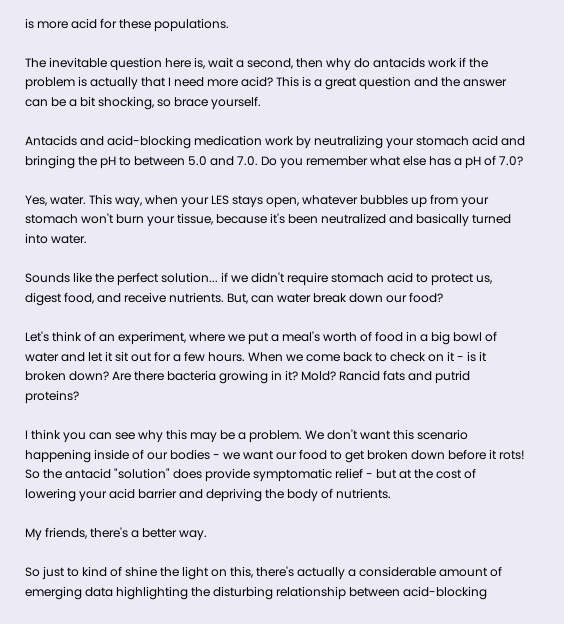is more acid for these populations.

The inevitable question here is, wait a second, then why do antacids work if the problem is actually that I need more acid? This is a great question and the answer can be a bit shocking, so brace yourself.

Antacids and acid-blocking medication work by neutralizing your stomach acid and bringing the pH to between 5.0 and 7.0. Do you remember what else has a pH of 7.0?

Yes, water. This way, when your LES stays open, whatever bubbles up from your stomach won't burn your tissue, because it's been neutralized and basically turned into water.

Sounds like the perfect solution... if we didn't require stomach acid to protect us, digest food, and receive nutrients. But, can water break down our food?

Let's think of an experiment, where we put a meal's worth of food in a big bowl of water and let it sit out for a few hours. When we come back to check on it - is it broken down? Are there bacteria growing in it? Mold? Rancid fats and putrid proteins?

I think you can see why this may be a problem. We don't want this scenario happening inside of our bodies - we want our food to get broken down before it rots! So the antacid "solution" does provide symptomatic relief - but at the cost of lowering your acid barrier and depriving the body of nutrients.

My friends, there's a better way.

So just to kind of shine the light on this, there's actually a considerable amount of emerging data highlighting the disturbing relationship between acid-blocking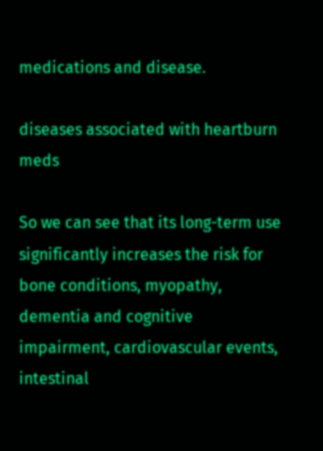medications and disease.

diseases associated with heartburn meds

So we can see that its long-term use significantly increases the risk for bone conditions, myopathy, dementia and cognitive impairment, cardiovascular events, intestinal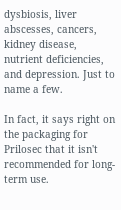dysbiosis, liver abscesses, cancers, kidney disease, nutrient deficiencies, and depression. Just to name a few.

In fact, it says right on the packaging for Prilosec that it isn't recommended for long-term use.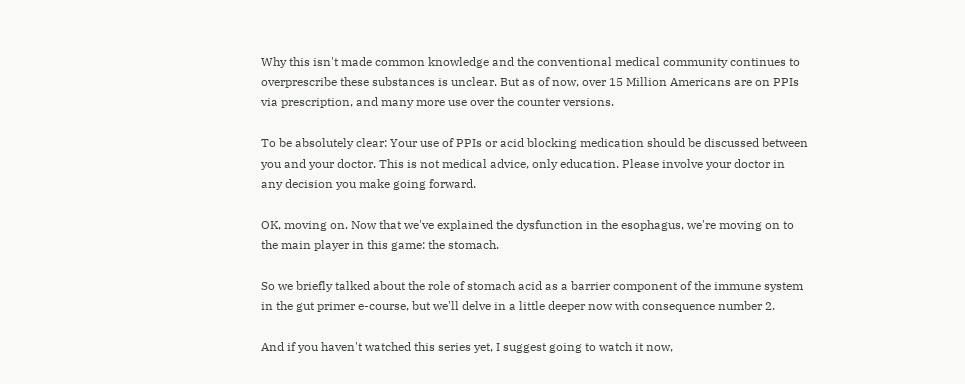Why this isn't made common knowledge and the conventional medical community continues to overprescribe these substances is unclear. But as of now, over 15 Million Americans are on PPIs via prescription, and many more use over the counter versions.

To be absolutely clear: Your use of PPIs or acid blocking medication should be discussed between you and your doctor. This is not medical advice, only education. Please involve your doctor in any decision you make going forward.

OK, moving on. Now that we've explained the dysfunction in the esophagus, we're moving on to the main player in this game: the stomach.

So we briefly talked about the role of stomach acid as a barrier component of the immune system in the gut primer e-course, but we'll delve in a little deeper now with consequence number 2.

And if you haven't watched this series yet, I suggest going to watch it now,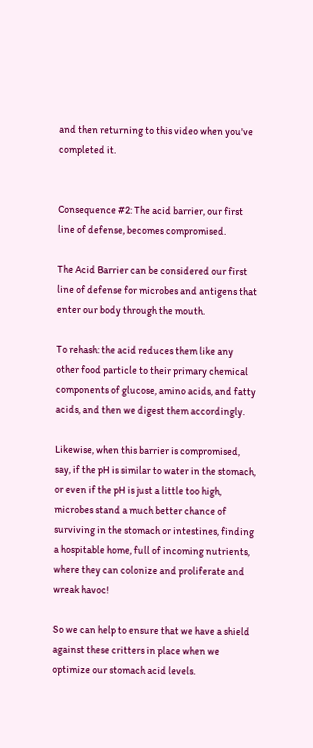and then returning to this video when you've completed it.


Consequence #2: The acid barrier, our first line of defense, becomes compromised.

The Acid Barrier can be considered our first line of defense for microbes and antigens that enter our body through the mouth.

To rehash: the acid reduces them like any other food particle to their primary chemical components of glucose, amino acids, and fatty acids, and then we digest them accordingly.

Likewise, when this barrier is compromised, say, if the pH is similar to water in the stomach, or even if the pH is just a little too high, microbes stand a much better chance of surviving in the stomach or intestines, finding a hospitable home, full of incoming nutrients, where they can colonize and proliferate and wreak havoc!

So we can help to ensure that we have a shield against these critters in place when we optimize our stomach acid levels.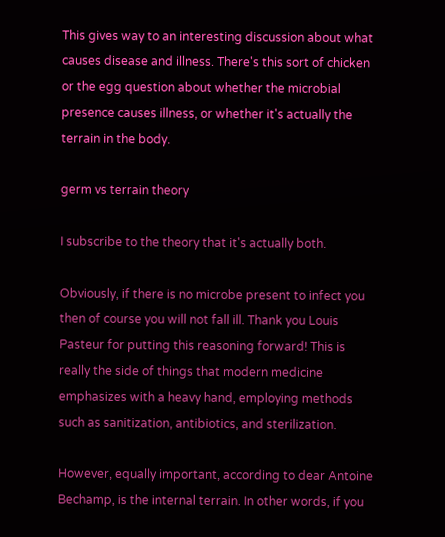This gives way to an interesting discussion about what causes disease and illness. There's this sort of chicken or the egg question about whether the microbial presence causes illness, or whether it's actually the terrain in the body.

germ vs terrain theory

I subscribe to the theory that it's actually both.

Obviously, if there is no microbe present to infect you then of course you will not fall ill. Thank you Louis Pasteur for putting this reasoning forward! This is really the side of things that modern medicine emphasizes with a heavy hand, employing methods such as sanitization, antibiotics, and sterilization.

However, equally important, according to dear Antoine Bechamp, is the internal terrain. In other words, if you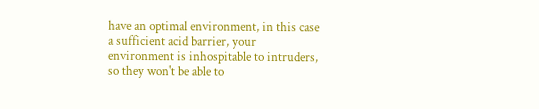have an optimal environment, in this case a sufficient acid barrier, your environment is inhospitable to intruders, so they won't be able to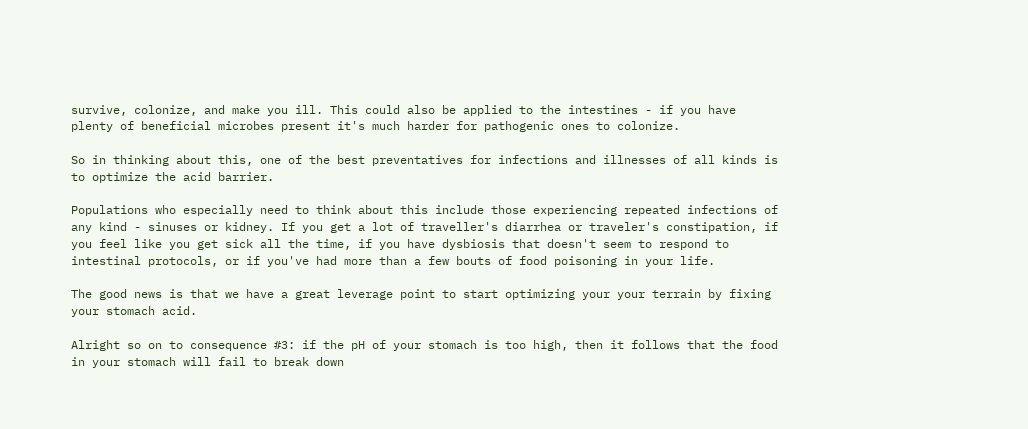survive, colonize, and make you ill. This could also be applied to the intestines - if you have plenty of beneficial microbes present it's much harder for pathogenic ones to colonize.

So in thinking about this, one of the best preventatives for infections and illnesses of all kinds is to optimize the acid barrier.

Populations who especially need to think about this include those experiencing repeated infections of any kind - sinuses or kidney. If you get a lot of traveller's diarrhea or traveler's constipation, if you feel like you get sick all the time, if you have dysbiosis that doesn't seem to respond to intestinal protocols, or if you've had more than a few bouts of food poisoning in your life.

The good news is that we have a great leverage point to start optimizing your your terrain by fixing your stomach acid.

Alright so on to consequence #3: if the pH of your stomach is too high, then it follows that the food in your stomach will fail to break down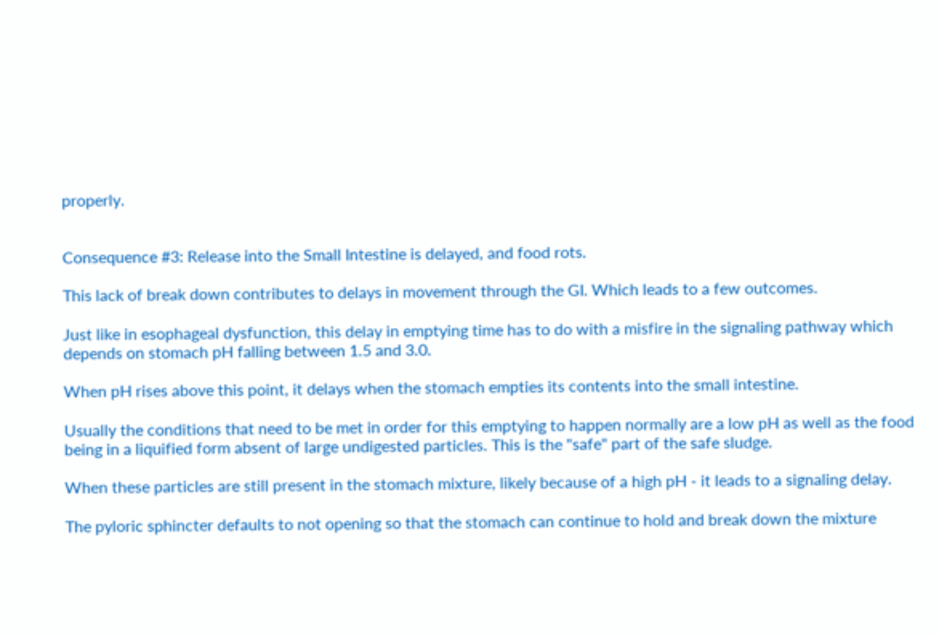properly.


Consequence #3: Release into the Small Intestine is delayed, and food rots.

This lack of break down contributes to delays in movement through the GI. Which leads to a few outcomes.

Just like in esophageal dysfunction, this delay in emptying time has to do with a misfire in the signaling pathway which depends on stomach pH falling between 1.5 and 3.0.

When pH rises above this point, it delays when the stomach empties its contents into the small intestine.

Usually the conditions that need to be met in order for this emptying to happen normally are a low pH as well as the food being in a liquified form absent of large undigested particles. This is the "safe" part of the safe sludge.

When these particles are still present in the stomach mixture, likely because of a high pH - it leads to a signaling delay.

The pyloric sphincter defaults to not opening so that the stomach can continue to hold and break down the mixture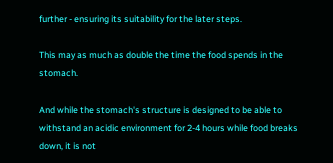further - ensuring its suitability for the later steps.

This may as much as double the time the food spends in the stomach.

And while the stomach's structure is designed to be able to withstand an acidic environment for 2-4 hours while food breaks down, it is not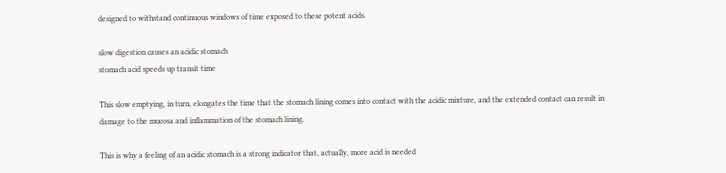designed to withstand continuous windows of time exposed to these potent acids.

slow digestion causes an acidic stomach
stomach acid speeds up transit time

This slow emptying, in turn, elongates the time that the stomach lining comes into contact with the acidic mixture, and the extended contact can result in damage to the mucosa and inflammation of the stomach lining.

This is why a feeling of an acidic stomach is a strong indicator that, actually, more acid is needed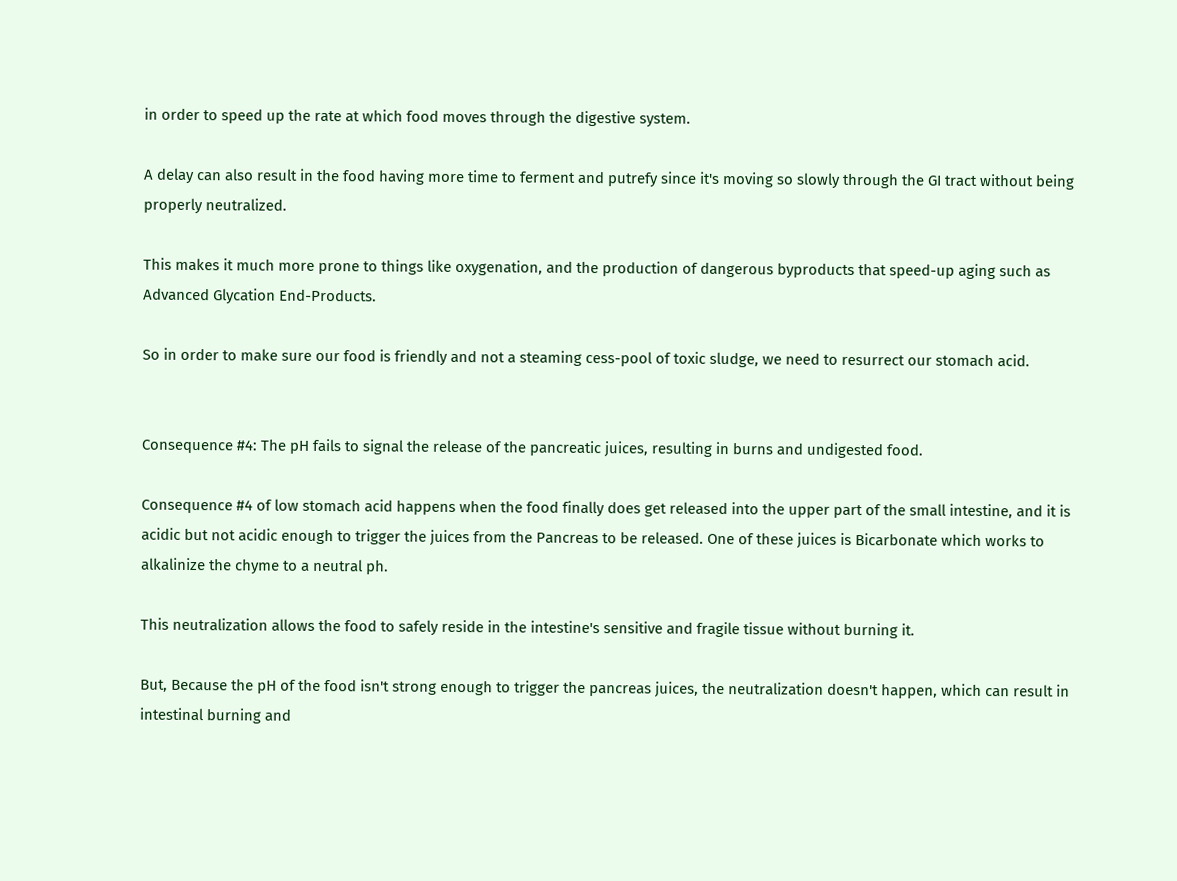in order to speed up the rate at which food moves through the digestive system.

A delay can also result in the food having more time to ferment and putrefy since it's moving so slowly through the GI tract without being properly neutralized.

This makes it much more prone to things like oxygenation, and the production of dangerous byproducts that speed-up aging such as Advanced Glycation End-Products.

So in order to make sure our food is friendly and not a steaming cess-pool of toxic sludge, we need to resurrect our stomach acid.


Consequence #4: The pH fails to signal the release of the pancreatic juices, resulting in burns and undigested food.

Consequence #4 of low stomach acid happens when the food finally does get released into the upper part of the small intestine, and it is acidic but not acidic enough to trigger the juices from the Pancreas to be released. One of these juices is Bicarbonate which works to alkalinize the chyme to a neutral ph.

This neutralization allows the food to safely reside in the intestine's sensitive and fragile tissue without burning it.

But, Because the pH of the food isn't strong enough to trigger the pancreas juices, the neutralization doesn't happen, which can result in intestinal burning and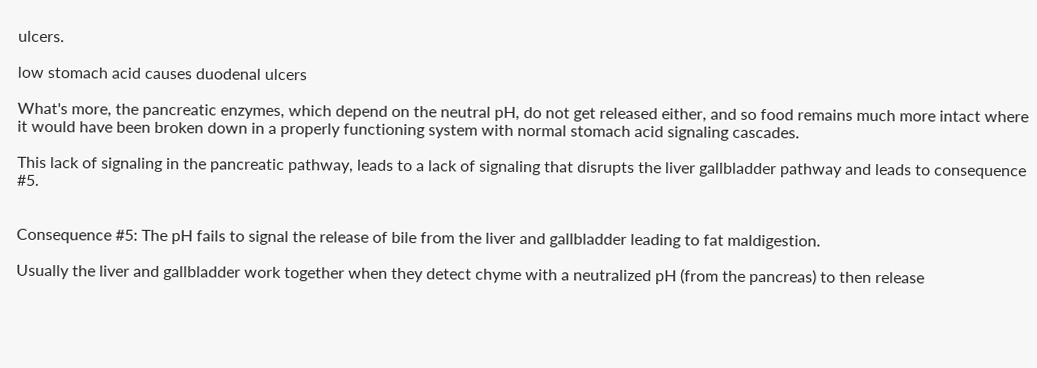ulcers.

low stomach acid causes duodenal ulcers

What's more, the pancreatic enzymes, which depend on the neutral pH, do not get released either, and so food remains much more intact where it would have been broken down in a properly functioning system with normal stomach acid signaling cascades.

This lack of signaling in the pancreatic pathway, leads to a lack of signaling that disrupts the liver gallbladder pathway and leads to consequence #5.


Consequence #5: The pH fails to signal the release of bile from the liver and gallbladder leading to fat maldigestion.

Usually the liver and gallbladder work together when they detect chyme with a neutralized pH (from the pancreas) to then release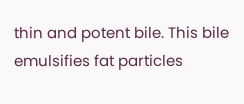thin and potent bile. This bile emulsifies fat particles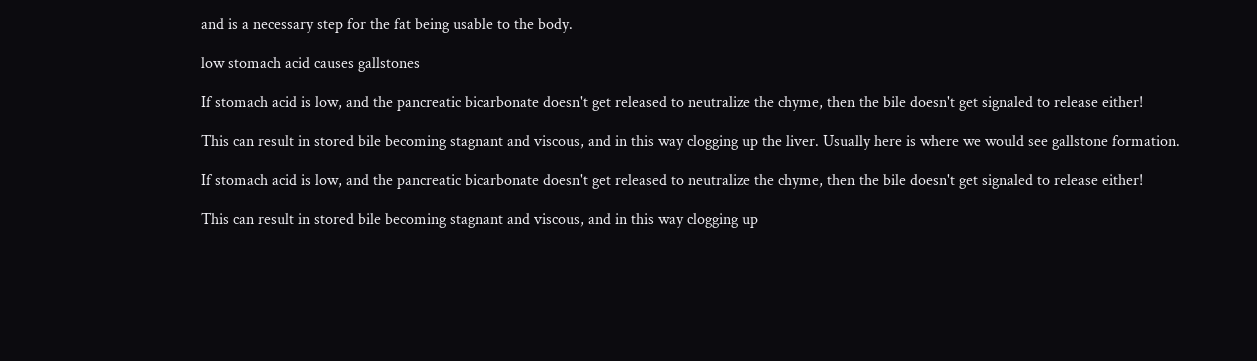and is a necessary step for the fat being usable to the body.

low stomach acid causes gallstones

If stomach acid is low, and the pancreatic bicarbonate doesn't get released to neutralize the chyme, then the bile doesn't get signaled to release either!

This can result in stored bile becoming stagnant and viscous, and in this way clogging up the liver. Usually here is where we would see gallstone formation.

If stomach acid is low, and the pancreatic bicarbonate doesn't get released to neutralize the chyme, then the bile doesn't get signaled to release either!

This can result in stored bile becoming stagnant and viscous, and in this way clogging up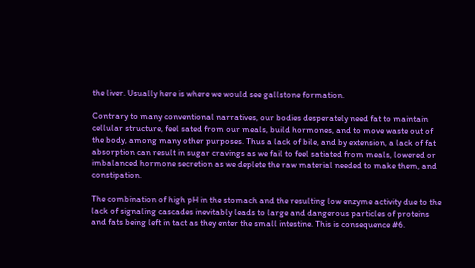the liver. Usually here is where we would see gallstone formation.

Contrary to many conventional narratives, our bodies desperately need fat to maintain cellular structure, feel sated from our meals, build hormones, and to move waste out of the body, among many other purposes. Thus a lack of bile, and by extension, a lack of fat absorption can result in sugar cravings as we fail to feel satiated from meals, lowered or imbalanced hormone secretion as we deplete the raw material needed to make them, and constipation.

The combination of high pH in the stomach and the resulting low enzyme activity due to the lack of signaling cascades inevitably leads to large and dangerous particles of proteins and fats being left in tact as they enter the small intestine. This is consequence #6.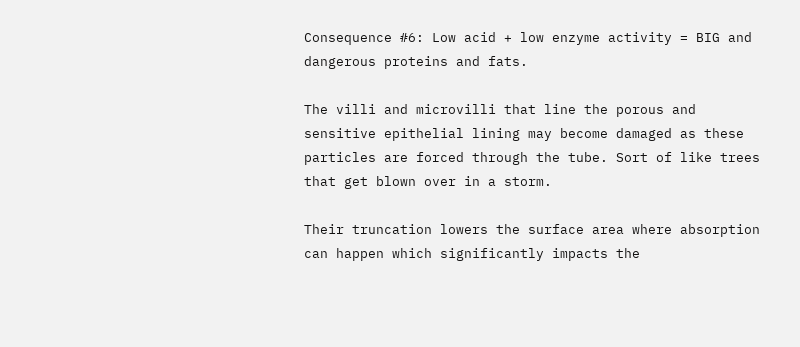Consequence #6: Low acid + low enzyme activity = BIG and dangerous proteins and fats.

The villi and microvilli that line the porous and sensitive epithelial lining may become damaged as these particles are forced through the tube. Sort of like trees that get blown over in a storm.

Their truncation lowers the surface area where absorption can happen which significantly impacts the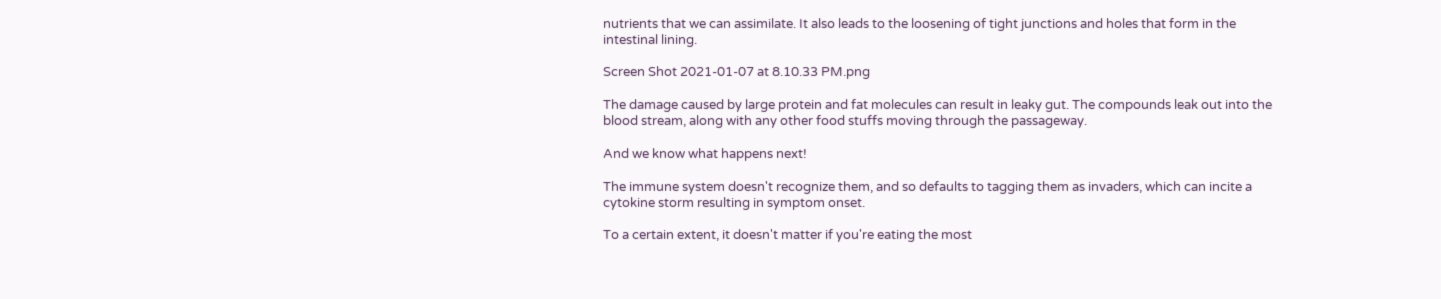nutrients that we can assimilate. It also leads to the loosening of tight junctions and holes that form in the intestinal lining.

Screen Shot 2021-01-07 at 8.10.33 PM.png

The damage caused by large protein and fat molecules can result in leaky gut. The compounds leak out into the blood stream, along with any other food stuffs moving through the passageway.

And we know what happens next!

The immune system doesn't recognize them, and so defaults to tagging them as invaders, which can incite a cytokine storm resulting in symptom onset.

To a certain extent, it doesn't matter if you're eating the most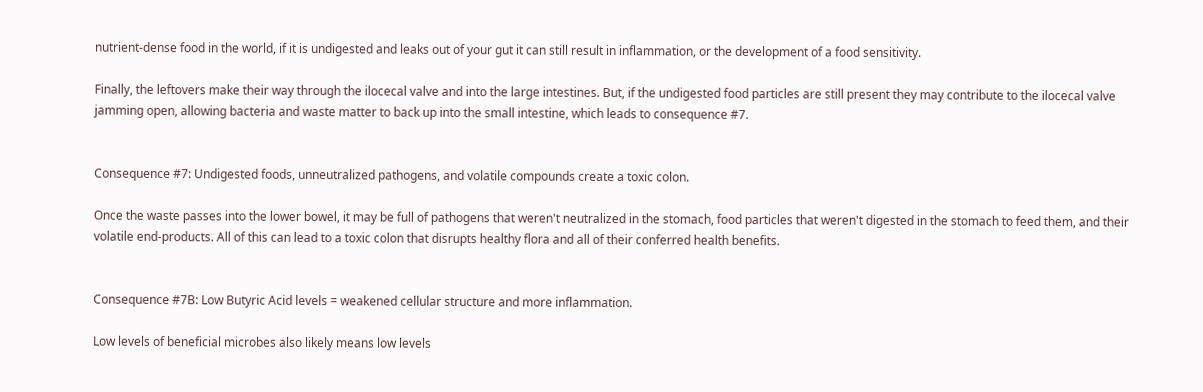nutrient-dense food in the world, if it is undigested and leaks out of your gut it can still result in inflammation, or the development of a food sensitivity.

Finally, the leftovers make their way through the ilocecal valve and into the large intestines. But, if the undigested food particles are still present they may contribute to the ilocecal valve jamming open, allowing bacteria and waste matter to back up into the small intestine, which leads to consequence #7.


Consequence #7: Undigested foods, unneutralized pathogens, and volatile compounds create a toxic colon.

Once the waste passes into the lower bowel, it may be full of pathogens that weren't neutralized in the stomach, food particles that weren't digested in the stomach to feed them, and their volatile end-products. All of this can lead to a toxic colon that disrupts healthy flora and all of their conferred health benefits.


Consequence #7B: Low Butyric Acid levels = weakened cellular structure and more inflammation.

Low levels of beneficial microbes also likely means low levels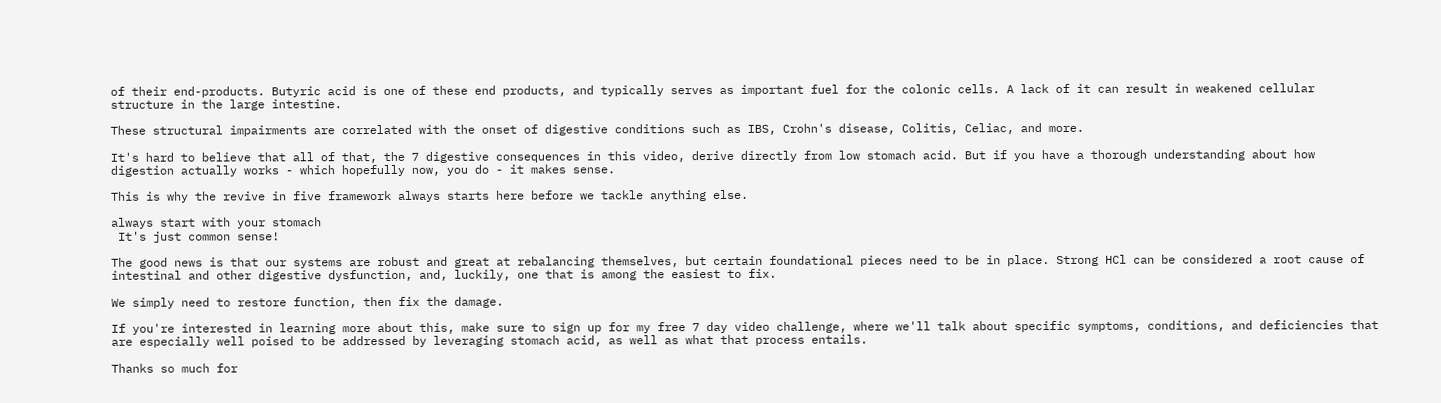of their end-products. Butyric acid is one of these end products, and typically serves as important fuel for the colonic cells. A lack of it can result in weakened cellular structure in the large intestine.

These structural impairments are correlated with the onset of digestive conditions such as IBS, Crohn's disease, Colitis, Celiac, and more.

It's hard to believe that all of that, the 7 digestive consequences in this video, derive directly from low stomach acid. But if you have a thorough understanding about how digestion actually works - which hopefully now, you do - it makes sense.

This is why the revive in five framework always starts here before we tackle anything else.

always start with your stomach
 It's just common sense!

The good news is that our systems are robust and great at rebalancing themselves, but certain foundational pieces need to be in place. Strong HCl can be considered a root cause of intestinal and other digestive dysfunction, and, luckily, one that is among the easiest to fix.

We simply need to restore function, then fix the damage.

If you're interested in learning more about this, make sure to sign up for my free 7 day video challenge, where we'll talk about specific symptoms, conditions, and deficiencies that are especially well poised to be addressed by leveraging stomach acid, as well as what that process entails.

Thanks so much for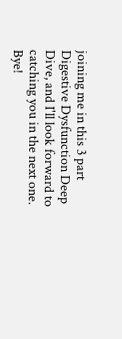joining me in this 3 part Digestive Dysfunction Deep Dive, and I'll look forward to catching you in the next one. Bye!